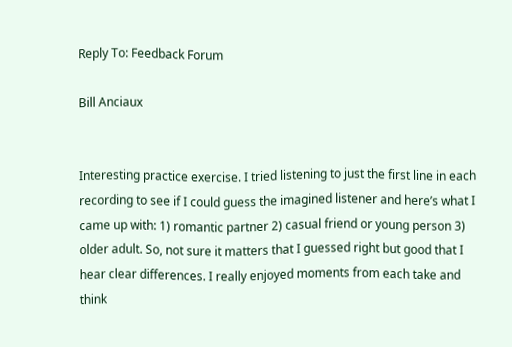Reply To: Feedback Forum

Bill Anciaux


Interesting practice exercise. I tried listening to just the first line in each recording to see if I could guess the imagined listener and here’s what I came up with: 1) romantic partner 2) casual friend or young person 3) older adult. So, not sure it matters that I guessed right but good that I hear clear differences. I really enjoyed moments from each take and think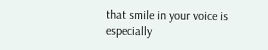that smile in your voice is especially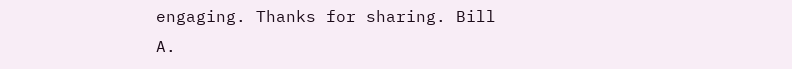engaging. Thanks for sharing. Bill A.